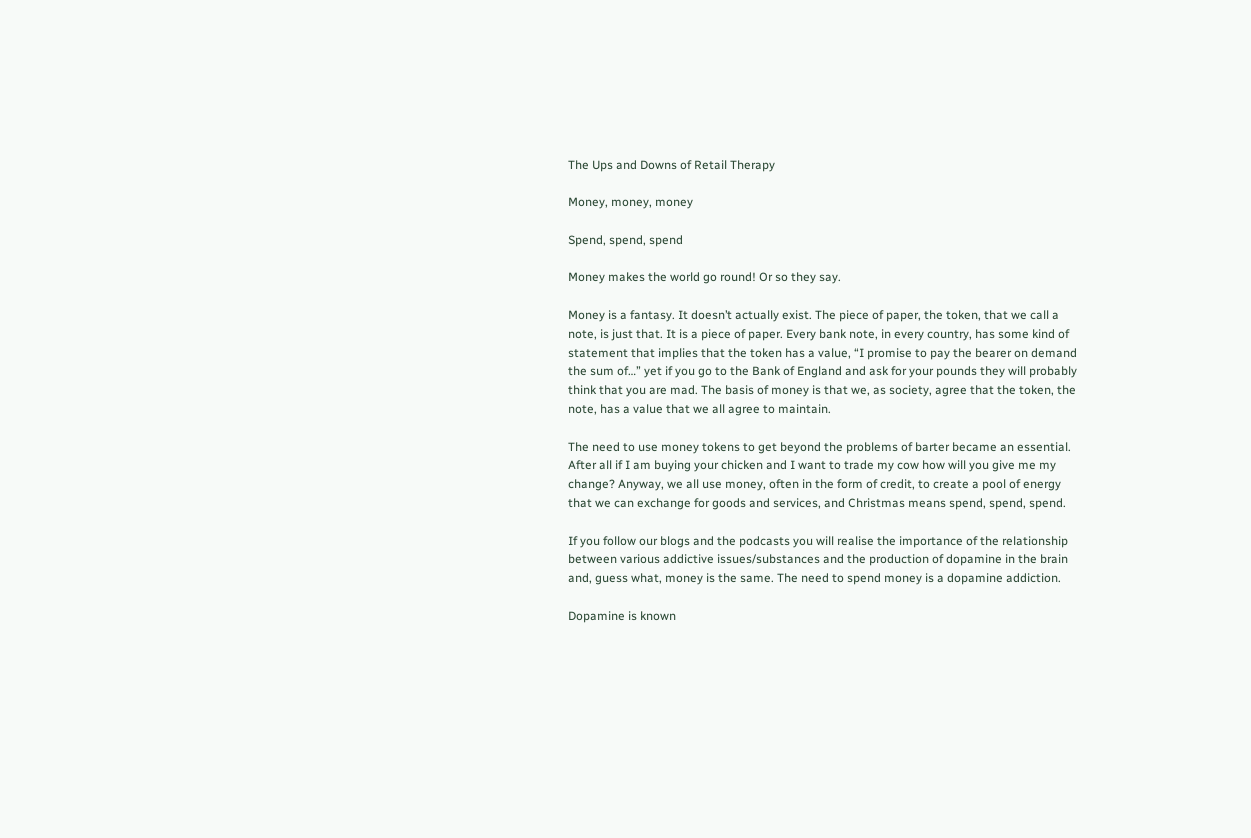The Ups and Downs of Retail Therapy

Money, money, money

Spend, spend, spend

Money makes the world go round! Or so they say.

Money is a fantasy. It doesn’t actually exist. The piece of paper, the token, that we call a note, is just that. It is a piece of paper. Every bank note, in every country, has some kind of statement that implies that the token has a value, “I promise to pay the bearer on demand the sum of…” yet if you go to the Bank of England and ask for your pounds they will probably think that you are mad. The basis of money is that we, as society, agree that the token, the note, has a value that we all agree to maintain.

The need to use money tokens to get beyond the problems of barter became an essential. After all if I am buying your chicken and I want to trade my cow how will you give me my change? Anyway, we all use money, often in the form of credit, to create a pool of energy that we can exchange for goods and services, and Christmas means spend, spend, spend.

If you follow our blogs and the podcasts you will realise the importance of the relationship between various addictive issues/substances and the production of dopamine in the brain and, guess what, money is the same. The need to spend money is a dopamine addiction.

Dopamine is known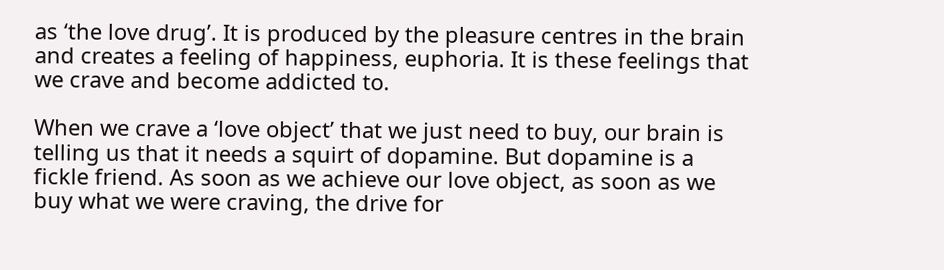as ‘the love drug’. It is produced by the pleasure centres in the brain and creates a feeling of happiness, euphoria. It is these feelings that we crave and become addicted to.

When we crave a ‘love object’ that we just need to buy, our brain is telling us that it needs a squirt of dopamine. But dopamine is a fickle friend. As soon as we achieve our love object, as soon as we buy what we were craving, the drive for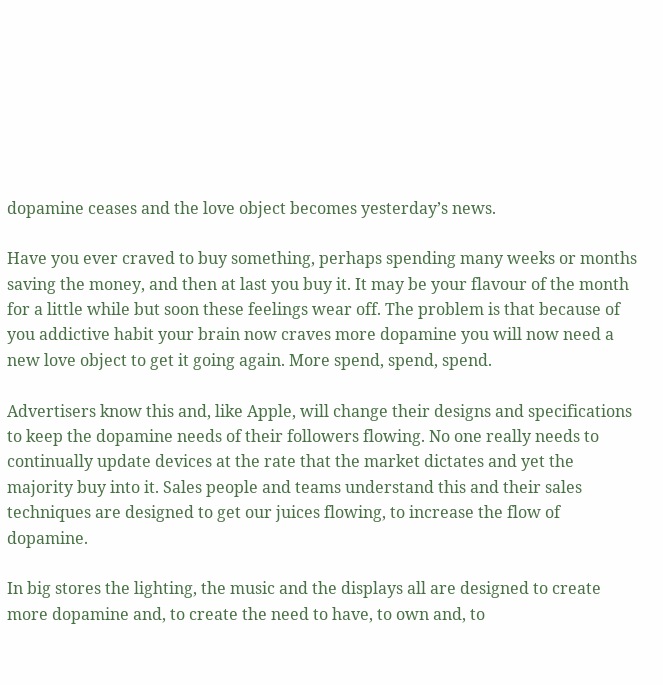dopamine ceases and the love object becomes yesterday’s news.

Have you ever craved to buy something, perhaps spending many weeks or months saving the money, and then at last you buy it. It may be your flavour of the month for a little while but soon these feelings wear off. The problem is that because of you addictive habit your brain now craves more dopamine you will now need a new love object to get it going again. More spend, spend, spend.

Advertisers know this and, like Apple, will change their designs and specifications to keep the dopamine needs of their followers flowing. No one really needs to continually update devices at the rate that the market dictates and yet the majority buy into it. Sales people and teams understand this and their sales techniques are designed to get our juices flowing, to increase the flow of dopamine.

In big stores the lighting, the music and the displays all are designed to create more dopamine and, to create the need to have, to own and, to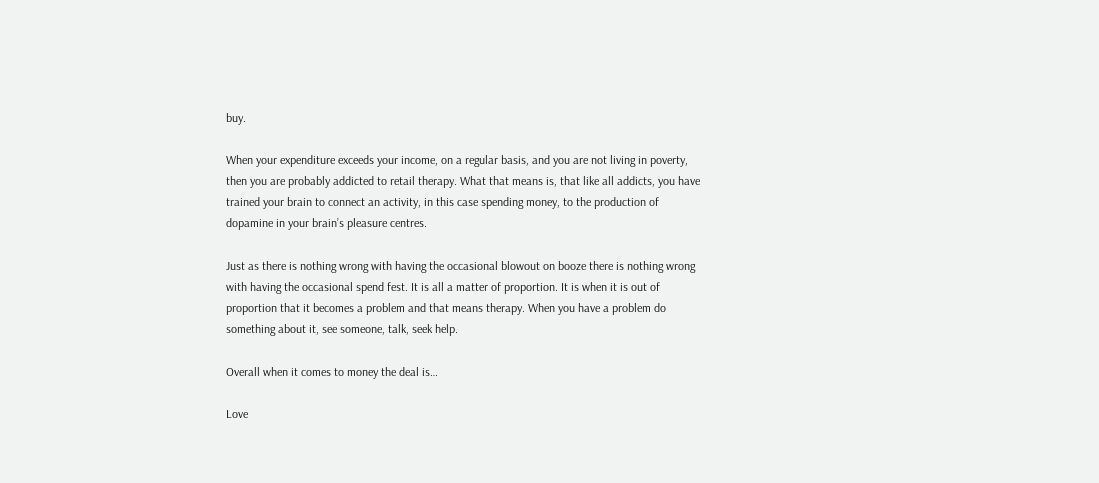buy.

When your expenditure exceeds your income, on a regular basis, and you are not living in poverty, then you are probably addicted to retail therapy. What that means is, that like all addicts, you have trained your brain to connect an activity, in this case spending money, to the production of dopamine in your brain’s pleasure centres.

Just as there is nothing wrong with having the occasional blowout on booze there is nothing wrong with having the occasional spend fest. It is all a matter of proportion. It is when it is out of proportion that it becomes a problem and that means therapy. When you have a problem do something about it, see someone, talk, seek help.

Overall when it comes to money the deal is…

Love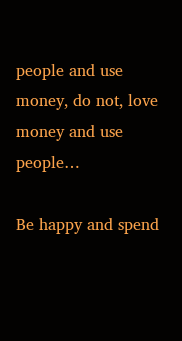people and use money, do not, love money and use people…

Be happy and spend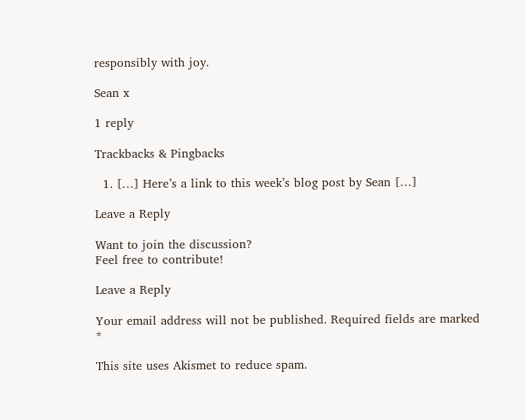responsibly with joy.

Sean x

1 reply

Trackbacks & Pingbacks

  1. […] Here’s a link to this week’s blog post by Sean […]

Leave a Reply

Want to join the discussion?
Feel free to contribute!

Leave a Reply

Your email address will not be published. Required fields are marked *

This site uses Akismet to reduce spam.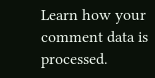Learn how your comment data is processed.